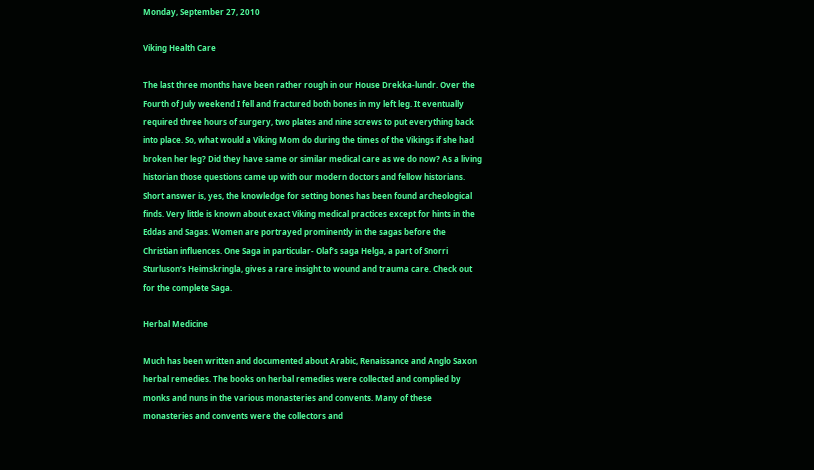Monday, September 27, 2010

Viking Health Care

The last three months have been rather rough in our House Drekka-lundr. Over the Fourth of July weekend I fell and fractured both bones in my left leg. It eventually required three hours of surgery, two plates and nine screws to put everything back into place. So, what would a Viking Mom do during the times of the Vikings if she had broken her leg? Did they have same or similar medical care as we do now? As a living historian those questions came up with our modern doctors and fellow historians.
Short answer is, yes, the knowledge for setting bones has been found archeological finds. Very little is known about exact Viking medical practices except for hints in the Eddas and Sagas. Women are portrayed prominently in the sagas before the Christian influences. One Saga in particular- Olaf’s saga Helga, a part of Snorri Sturluson’s Heimskringla, gives a rare insight to wound and trauma care. Check out for the complete Saga.

Herbal Medicine

Much has been written and documented about Arabic, Renaissance and Anglo Saxon herbal remedies. The books on herbal remedies were collected and complied by monks and nuns in the various monasteries and convents. Many of these monasteries and convents were the collectors and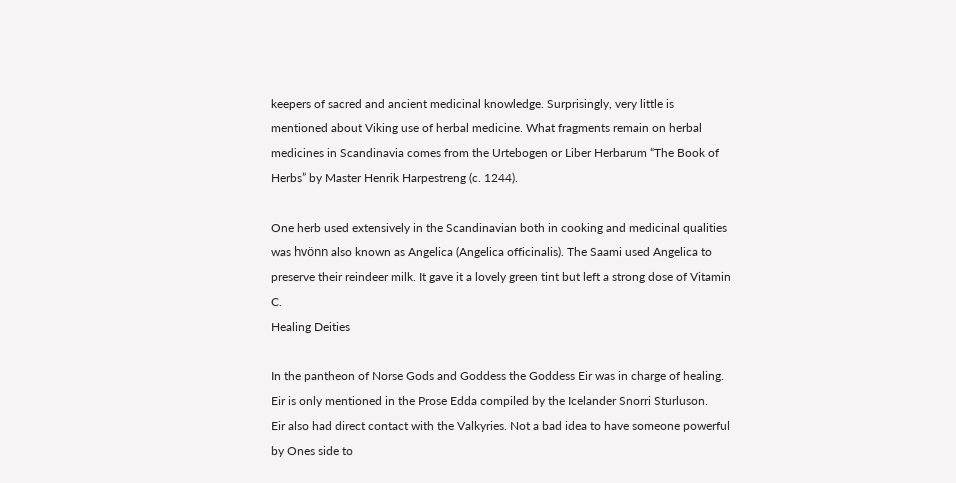keepers of sacred and ancient medicinal knowledge. Surprisingly, very little is mentioned about Viking use of herbal medicine. What fragments remain on herbal medicines in Scandinavia comes from the Urtebogen or Liber Herbarum “The Book of Herbs” by Master Henrik Harpestreng (c. 1244).

One herb used extensively in the Scandinavian both in cooking and medicinal qualities was hvönn also known as Angelica (Angelica officinalis). The Saami used Angelica to preserve their reindeer milk. It gave it a lovely green tint but left a strong dose of Vitamin C.
Healing Deities

In the pantheon of Norse Gods and Goddess the Goddess Eir was in charge of healing. Eir is only mentioned in the Prose Edda compiled by the Icelander Snorri Sturluson.
Eir also had direct contact with the Valkyries. Not a bad idea to have someone powerful by Ones side to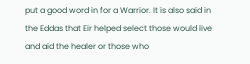put a good word in for a Warrior. It is also said in the Eddas that Eir helped select those would live and aid the healer or those who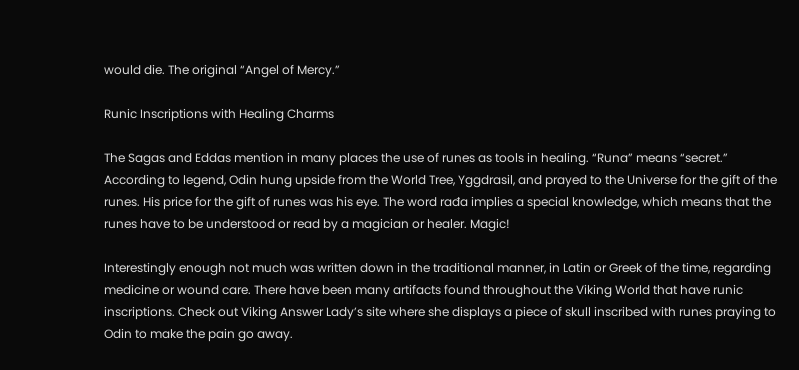would die. The original “Angel of Mercy.”

Runic Inscriptions with Healing Charms

The Sagas and Eddas mention in many places the use of runes as tools in healing. “Runa” means “secret.” According to legend, Odin hung upside from the World Tree, Yggdrasil, and prayed to the Universe for the gift of the runes. His price for the gift of runes was his eye. The word rađa implies a special knowledge, which means that the runes have to be understood or read by a magician or healer. Magic!

Interestingly enough not much was written down in the traditional manner, in Latin or Greek of the time, regarding medicine or wound care. There have been many artifacts found throughout the Viking World that have runic inscriptions. Check out Viking Answer Lady’s site where she displays a piece of skull inscribed with runes praying to Odin to make the pain go away.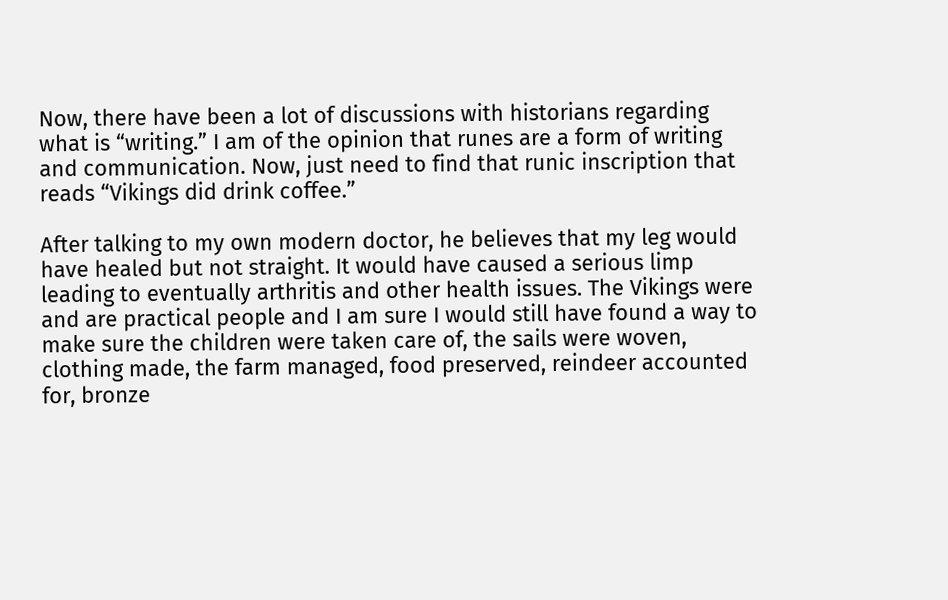Now, there have been a lot of discussions with historians regarding what is “writing.” I am of the opinion that runes are a form of writing and communication. Now, just need to find that runic inscription that reads “Vikings did drink coffee.”

After talking to my own modern doctor, he believes that my leg would have healed but not straight. It would have caused a serious limp leading to eventually arthritis and other health issues. The Vikings were and are practical people and I am sure I would still have found a way to make sure the children were taken care of, the sails were woven, clothing made, the farm managed, food preserved, reindeer accounted for, bronze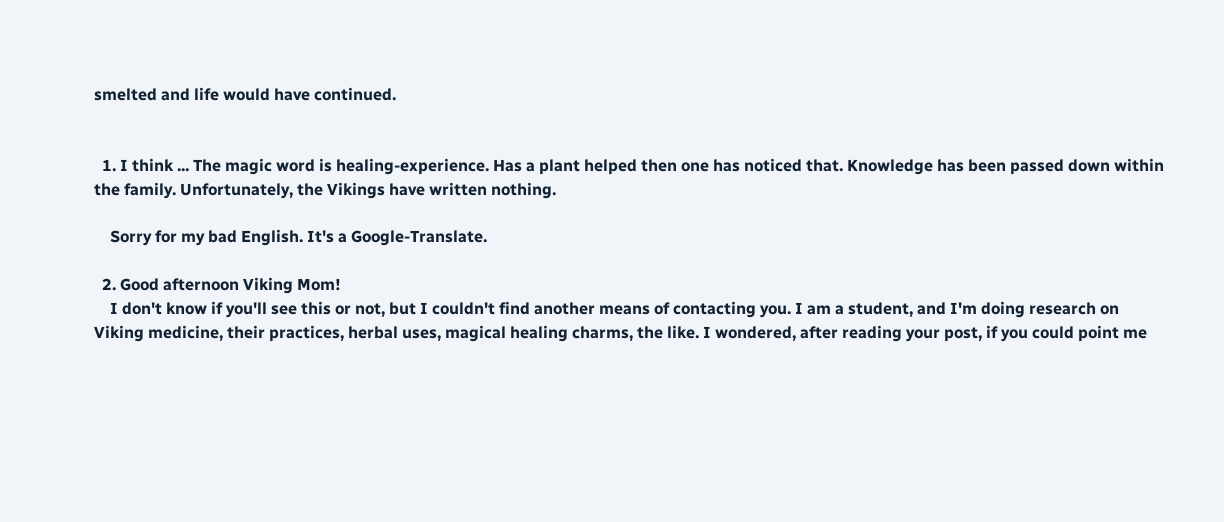smelted and life would have continued.


  1. I think ... The magic word is healing-experience. Has a plant helped then one has noticed that. Knowledge has been passed down within the family. Unfortunately, the Vikings have written nothing.

    Sorry for my bad English. It's a Google-Translate.

  2. Good afternoon Viking Mom!
    I don't know if you'll see this or not, but I couldn't find another means of contacting you. I am a student, and I'm doing research on Viking medicine, their practices, herbal uses, magical healing charms, the like. I wondered, after reading your post, if you could point me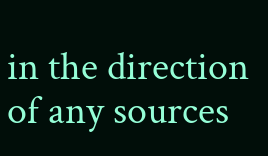in the direction of any sources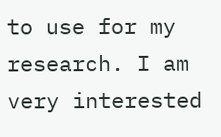to use for my research. I am very interested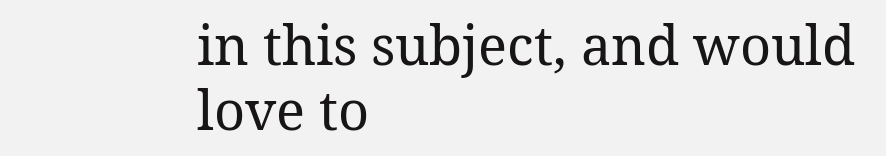in this subject, and would love to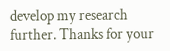develop my research further. Thanks for your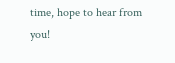time, hope to hear from you!